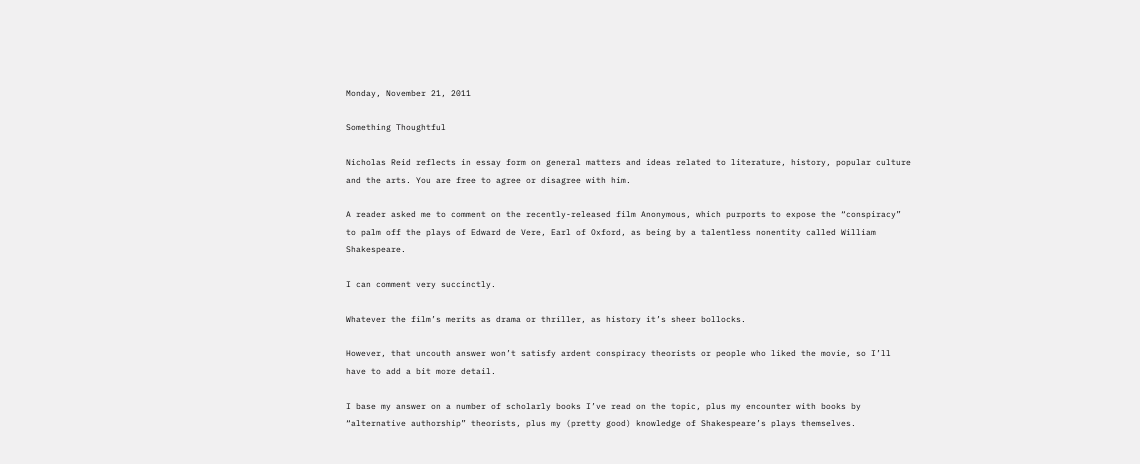Monday, November 21, 2011

Something Thoughtful

Nicholas Reid reflects in essay form on general matters and ideas related to literature, history, popular culture and the arts. You are free to agree or disagree with him.

A reader asked me to comment on the recently-released film Anonymous, which purports to expose the “conspiracy” to palm off the plays of Edward de Vere, Earl of Oxford, as being by a talentless nonentity called William Shakespeare.

I can comment very succinctly.

Whatever the film’s merits as drama or thriller, as history it’s sheer bollocks.

However, that uncouth answer won’t satisfy ardent conspiracy theorists or people who liked the movie, so I’ll have to add a bit more detail.

I base my answer on a number of scholarly books I’ve read on the topic, plus my encounter with books by “alternative authorship” theorists, plus my (pretty good) knowledge of Shakespeare’s plays themselves.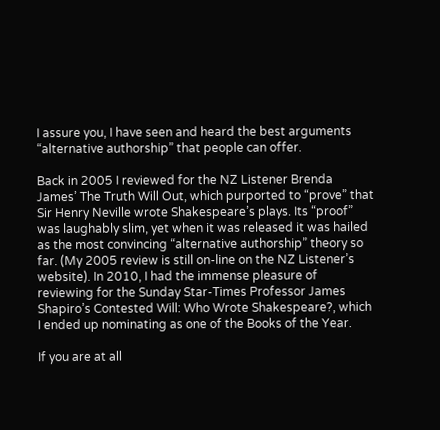I assure you, I have seen and heard the best arguments “alternative authorship” that people can offer.

Back in 2005 I reviewed for the NZ Listener Brenda James’ The Truth Will Out, which purported to “prove” that Sir Henry Neville wrote Shakespeare’s plays. Its “proof” was laughably slim, yet when it was released it was hailed as the most convincing “alternative authorship” theory so far. (My 2005 review is still on-line on the NZ Listener’s website). In 2010, I had the immense pleasure of reviewing for the Sunday Star-Times Professor James Shapiro’s Contested Will: Who Wrote Shakespeare?, which I ended up nominating as one of the Books of the Year.

If you are at all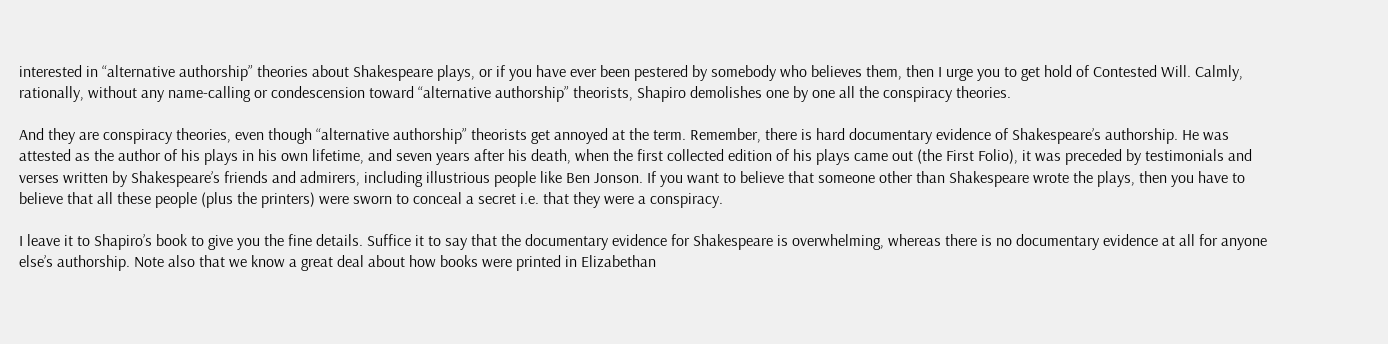interested in “alternative authorship” theories about Shakespeare plays, or if you have ever been pestered by somebody who believes them, then I urge you to get hold of Contested Will. Calmly, rationally, without any name-calling or condescension toward “alternative authorship” theorists, Shapiro demolishes one by one all the conspiracy theories.

And they are conspiracy theories, even though “alternative authorship” theorists get annoyed at the term. Remember, there is hard documentary evidence of Shakespeare’s authorship. He was attested as the author of his plays in his own lifetime, and seven years after his death, when the first collected edition of his plays came out (the First Folio), it was preceded by testimonials and verses written by Shakespeare’s friends and admirers, including illustrious people like Ben Jonson. If you want to believe that someone other than Shakespeare wrote the plays, then you have to believe that all these people (plus the printers) were sworn to conceal a secret i.e. that they were a conspiracy.

I leave it to Shapiro’s book to give you the fine details. Suffice it to say that the documentary evidence for Shakespeare is overwhelming, whereas there is no documentary evidence at all for anyone else’s authorship. Note also that we know a great deal about how books were printed in Elizabethan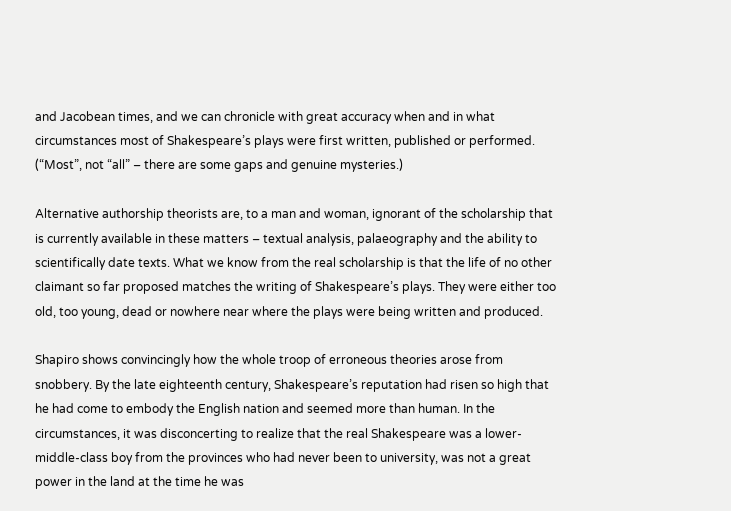and Jacobean times, and we can chronicle with great accuracy when and in what circumstances most of Shakespeare’s plays were first written, published or performed. (“Most”, not “all” – there are some gaps and genuine mysteries.)

Alternative authorship theorists are, to a man and woman, ignorant of the scholarship that is currently available in these matters – textual analysis, palaeography and the ability to scientifically date texts. What we know from the real scholarship is that the life of no other claimant so far proposed matches the writing of Shakespeare’s plays. They were either too old, too young, dead or nowhere near where the plays were being written and produced.

Shapiro shows convincingly how the whole troop of erroneous theories arose from snobbery. By the late eighteenth century, Shakespeare’s reputation had risen so high that he had come to embody the English nation and seemed more than human. In the circumstances, it was disconcerting to realize that the real Shakespeare was a lower-middle-class boy from the provinces who had never been to university, was not a great power in the land at the time he was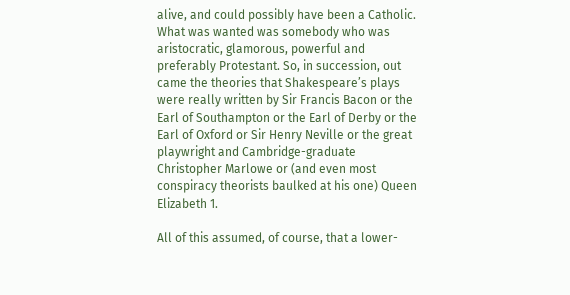alive, and could possibly have been a Catholic. What was wanted was somebody who was aristocratic, glamorous, powerful and preferably Protestant. So, in succession, out came the theories that Shakespeare’s plays were really written by Sir Francis Bacon or the Earl of Southampton or the Earl of Derby or the Earl of Oxford or Sir Henry Neville or the great playwright and Cambridge-graduate Christopher Marlowe or (and even most conspiracy theorists baulked at his one) Queen Elizabeth 1.

All of this assumed, of course, that a lower-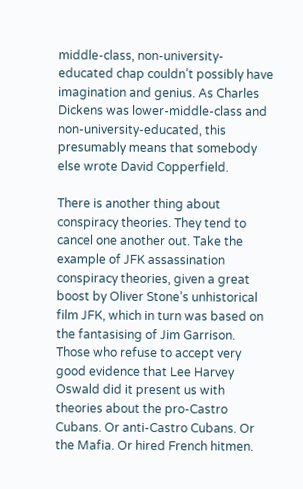middle-class, non-university-educated chap couldn’t possibly have imagination and genius. As Charles Dickens was lower-middle-class and non-university-educated, this presumably means that somebody else wrote David Copperfield.

There is another thing about conspiracy theories. They tend to cancel one another out. Take the example of JFK assassination conspiracy theories, given a great boost by Oliver Stone’s unhistorical film JFK, which in turn was based on the fantasising of Jim Garrison. Those who refuse to accept very good evidence that Lee Harvey Oswald did it present us with theories about the pro-Castro Cubans. Or anti-Castro Cubans. Or the Mafia. Or hired French hitmen.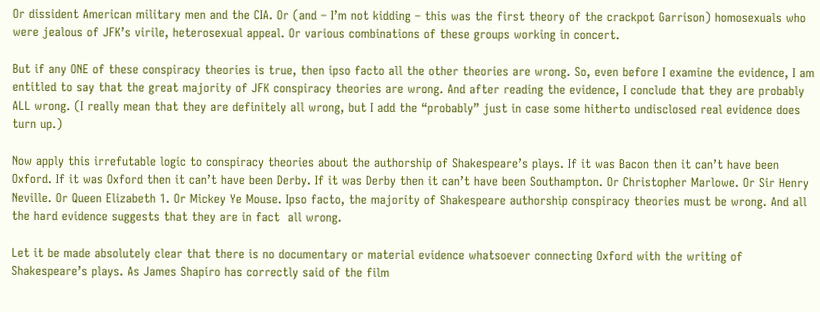Or dissident American military men and the CIA. Or (and – I’m not kidding – this was the first theory of the crackpot Garrison) homosexuals who were jealous of JFK’s virile, heterosexual appeal. Or various combinations of these groups working in concert.

But if any ONE of these conspiracy theories is true, then ipso facto all the other theories are wrong. So, even before I examine the evidence, I am entitled to say that the great majority of JFK conspiracy theories are wrong. And after reading the evidence, I conclude that they are probably ALL wrong. (I really mean that they are definitely all wrong, but I add the “probably” just in case some hitherto undisclosed real evidence does turn up.)

Now apply this irrefutable logic to conspiracy theories about the authorship of Shakespeare’s plays. If it was Bacon then it can’t have been Oxford. If it was Oxford then it can’t have been Derby. If it was Derby then it can’t have been Southampton. Or Christopher Marlowe. Or Sir Henry Neville. Or Queen Elizabeth 1. Or Mickey Ye Mouse. Ipso facto, the majority of Shakespeare authorship conspiracy theories must be wrong. And all the hard evidence suggests that they are in fact  all wrong.

Let it be made absolutely clear that there is no documentary or material evidence whatsoever connecting Oxford with the writing of Shakespeare’s plays. As James Shapiro has correctly said of the film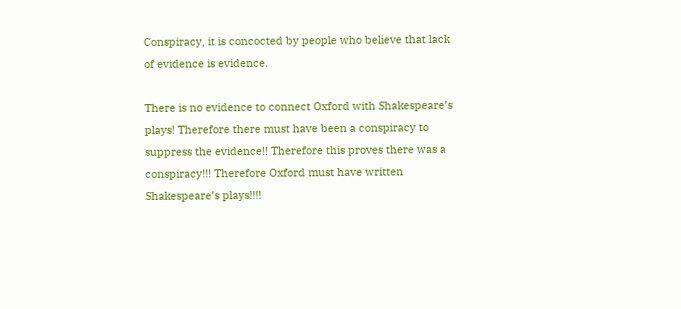Conspiracy, it is concocted by people who believe that lack of evidence is evidence.

There is no evidence to connect Oxford with Shakespeare’s plays! Therefore there must have been a conspiracy to suppress the evidence!! Therefore this proves there was a conspiracy!!! Therefore Oxford must have written Shakespeare’s plays!!!!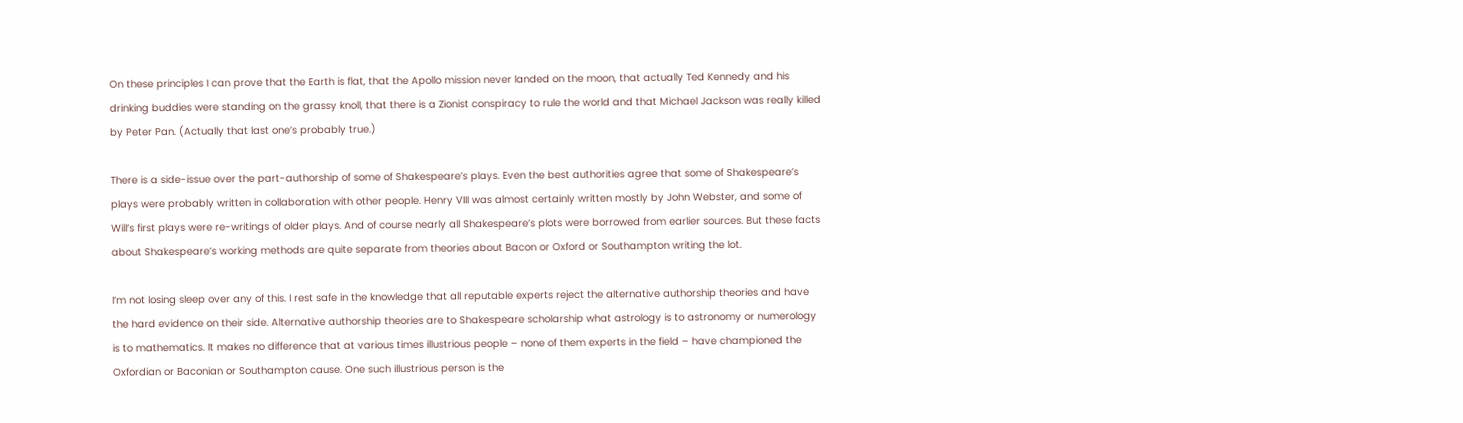On these principles I can prove that the Earth is flat, that the Apollo mission never landed on the moon, that actually Ted Kennedy and his drinking buddies were standing on the grassy knoll, that there is a Zionist conspiracy to rule the world and that Michael Jackson was really killed by Peter Pan. (Actually that last one’s probably true.)

There is a side-issue over the part-authorship of some of Shakespeare’s plays. Even the best authorities agree that some of Shakespeare’s plays were probably written in collaboration with other people. Henry VIII was almost certainly written mostly by John Webster, and some of Will’s first plays were re-writings of older plays. And of course nearly all Shakespeare’s plots were borrowed from earlier sources. But these facts about Shakespeare’s working methods are quite separate from theories about Bacon or Oxford or Southampton writing the lot.

I’m not losing sleep over any of this. I rest safe in the knowledge that all reputable experts reject the alternative authorship theories and have the hard evidence on their side. Alternative authorship theories are to Shakespeare scholarship what astrology is to astronomy or numerology is to mathematics. It makes no difference that at various times illustrious people – none of them experts in the field – have championed the Oxfordian or Baconian or Southampton cause. One such illustrious person is the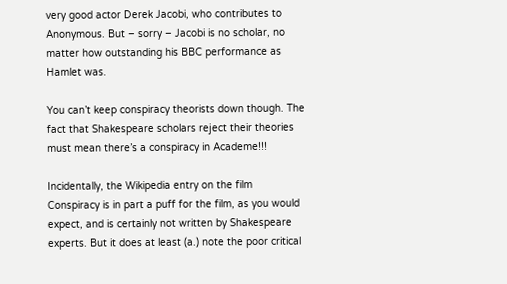very good actor Derek Jacobi, who contributes to Anonymous. But – sorry – Jacobi is no scholar, no matter how outstanding his BBC performance as Hamlet was.

You can’t keep conspiracy theorists down though. The fact that Shakespeare scholars reject their theories must mean there’s a conspiracy in Academe!!!

Incidentally, the Wikipedia entry on the film Conspiracy is in part a puff for the film, as you would expect, and is certainly not written by Shakespeare experts. But it does at least (a.) note the poor critical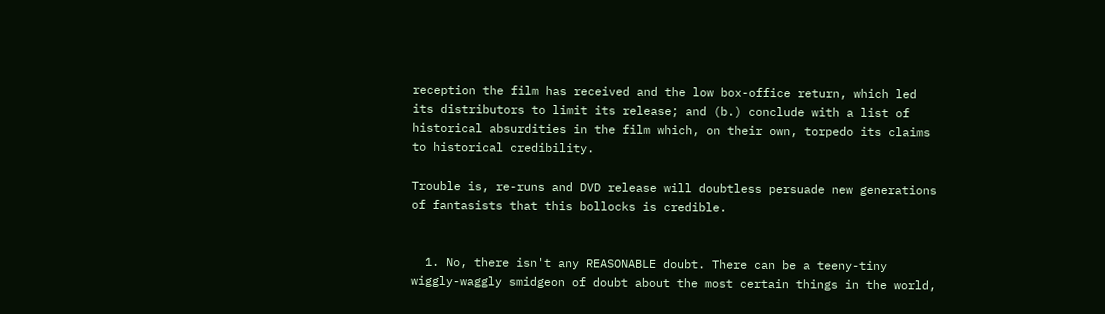reception the film has received and the low box-office return, which led its distributors to limit its release; and (b.) conclude with a list of historical absurdities in the film which, on their own, torpedo its claims to historical credibility.

Trouble is, re-runs and DVD release will doubtless persuade new generations of fantasists that this bollocks is credible.


  1. No, there isn't any REASONABLE doubt. There can be a teeny-tiny wiggly-waggly smidgeon of doubt about the most certain things in the world,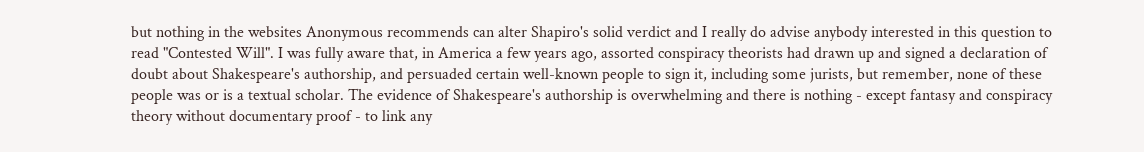but nothing in the websites Anonymous recommends can alter Shapiro's solid verdict and I really do advise anybody interested in this question to read "Contested Will". I was fully aware that, in America a few years ago, assorted conspiracy theorists had drawn up and signed a declaration of doubt about Shakespeare's authorship, and persuaded certain well-known people to sign it, including some jurists, but remember, none of these people was or is a textual scholar. The evidence of Shakespeare's authorship is overwhelming and there is nothing - except fantasy and conspiracy theory without documentary proof - to link any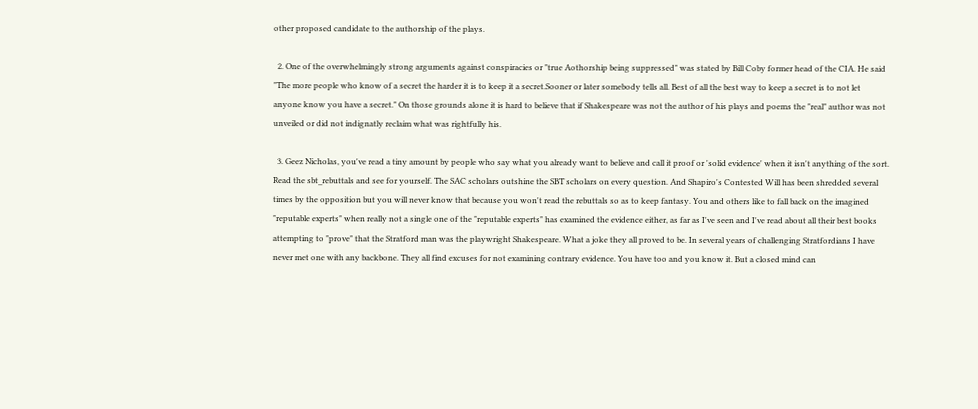other proposed candidate to the authorship of the plays.

  2. One of the overwhelmingly strong arguments against conspiracies or "true Aothorship being suppressed" was stated by Bill Coby former head of the CIA. He said "The more people who know of a secret the harder it is to keep it a secret.Sooner or later somebody tells all. Best of all the best way to keep a secret is to not let anyone know you have a secret." On those grounds alone it is hard to believe that if Shakespeare was not the author of his plays and poems the "real" author was not unveiled or did not indignatly reclaim what was rightfully his.

  3. Geez Nicholas, you've read a tiny amount by people who say what you already want to believe and call it proof or 'solid evidence' when it isn't anything of the sort. Read the sbt_rebuttals and see for yourself. The SAC scholars outshine the SBT scholars on every question. And Shapiro's Contested Will has been shredded several times by the opposition but you will never know that because you won't read the rebuttals so as to keep fantasy. You and others like to fall back on the imagined "reputable experts" when really not a single one of the "reputable experts" has examined the evidence either, as far as I've seen and I've read about all their best books attempting to "prove" that the Stratford man was the playwright Shakespeare. What a joke they all proved to be. In several years of challenging Stratfordians I have never met one with any backbone. They all find excuses for not examining contrary evidence. You have too and you know it. But a closed mind can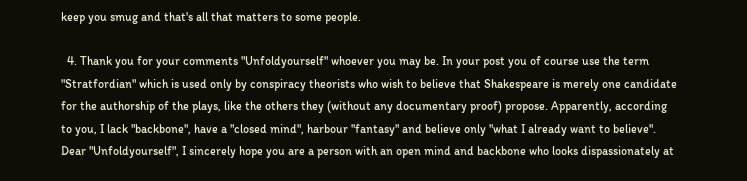keep you smug and that's all that matters to some people.

  4. Thank you for your comments "Unfoldyourself" whoever you may be. In your post you of course use the term "Stratfordian" which is used only by conspiracy theorists who wish to believe that Shakespeare is merely one candidate for the authorship of the plays, like the others they (without any documentary proof) propose. Apparently, according to you, I lack "backbone", have a "closed mind", harbour "fantasy" and believe only "what I already want to believe". Dear "Unfoldyourself", I sincerely hope you are a person with an open mind and backbone who looks dispassionately at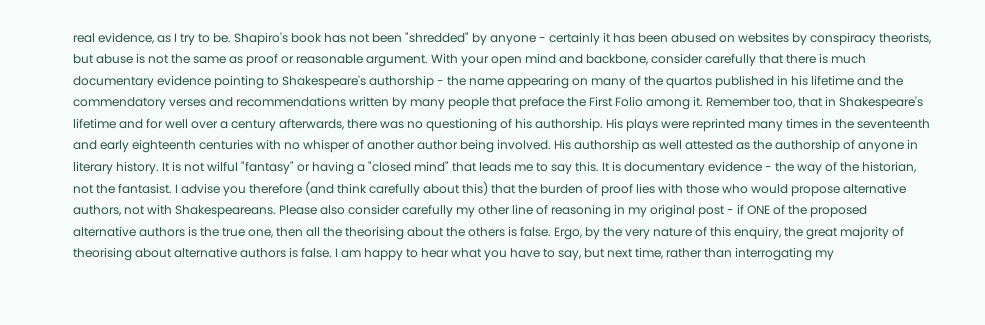real evidence, as I try to be. Shapiro's book has not been "shredded" by anyone - certainly it has been abused on websites by conspiracy theorists, but abuse is not the same as proof or reasonable argument. With your open mind and backbone, consider carefully that there is much documentary evidence pointing to Shakespeare's authorship - the name appearing on many of the quartos published in his lifetime and the commendatory verses and recommendations written by many people that preface the First Folio among it. Remember too, that in Shakespeare's lifetime and for well over a century afterwards, there was no questioning of his authorship. His plays were reprinted many times in the seventeenth and early eighteenth centuries with no whisper of another author being involved. His authorship as well attested as the authorship of anyone in literary history. It is not wilful "fantasy" or having a "closed mind" that leads me to say this. It is documentary evidence - the way of the historian, not the fantasist. I advise you therefore (and think carefully about this) that the burden of proof lies with those who would propose alternative authors, not with Shakespeareans. Please also consider carefully my other line of reasoning in my original post - if ONE of the proposed alternative authors is the true one, then all the theorising about the others is false. Ergo, by the very nature of this enquiry, the great majority of theorising about alternative authors is false. I am happy to hear what you have to say, but next time, rather than interrogating my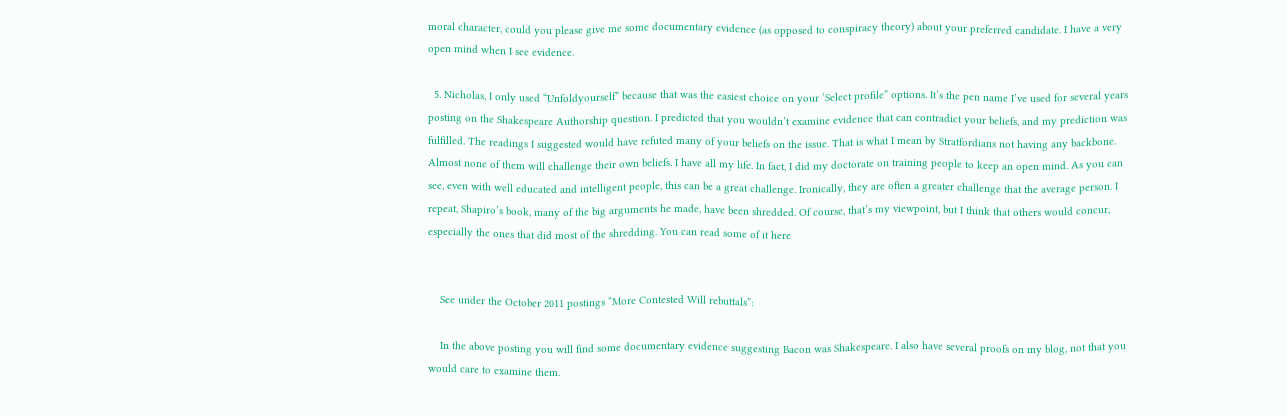moral character, could you please give me some documentary evidence (as opposed to conspiracy theory) about your preferred candidate. I have a very open mind when I see evidence.

  5. Nicholas, I only used “Unfoldyourself” because that was the easiest choice on your ‘Select profile” options. It’s the pen name I’ve used for several years posting on the Shakespeare Authorship question. I predicted that you wouldn’t examine evidence that can contradict your beliefs, and my prediction was fulfilled. The readings I suggested would have refuted many of your beliefs on the issue. That is what I mean by Stratfordians not having any backbone. Almost none of them will challenge their own beliefs. I have all my life. In fact, I did my doctorate on training people to keep an open mind. As you can see, even with well educated and intelligent people, this can be a great challenge. Ironically, they are often a greater challenge that the average person. I repeat, Shapiro’s book, many of the big arguments he made, have been shredded. Of course, that’s my viewpoint, but I think that others would concur, especially the ones that did most of the shredding. You can read some of it here


    See under the October 2011 postings “More Contested Will rebuttals”:

    In the above posting you will find some documentary evidence suggesting Bacon was Shakespeare. I also have several proofs on my blog, not that you would care to examine them.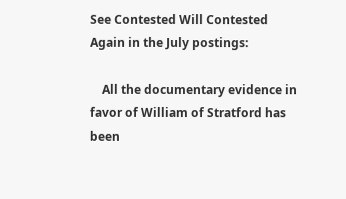See Contested Will Contested Again in the July postings:

    All the documentary evidence in favor of William of Stratford has been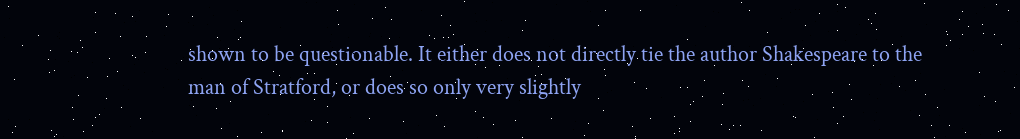shown to be questionable. It either does not directly tie the author Shakespeare to the man of Stratford, or does so only very slightly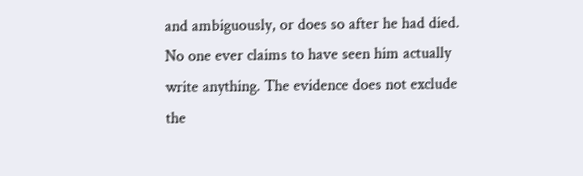and ambiguously, or does so after he had died. No one ever claims to have seen him actually write anything. The evidence does not exclude the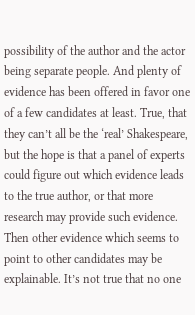possibility of the author and the actor being separate people. And plenty of evidence has been offered in favor one of a few candidates at least. True, that they can’t all be the ‘real’ Shakespeare, but the hope is that a panel of experts could figure out which evidence leads to the true author, or that more research may provide such evidence. Then other evidence which seems to point to other candidates may be explainable. It’s not true that no one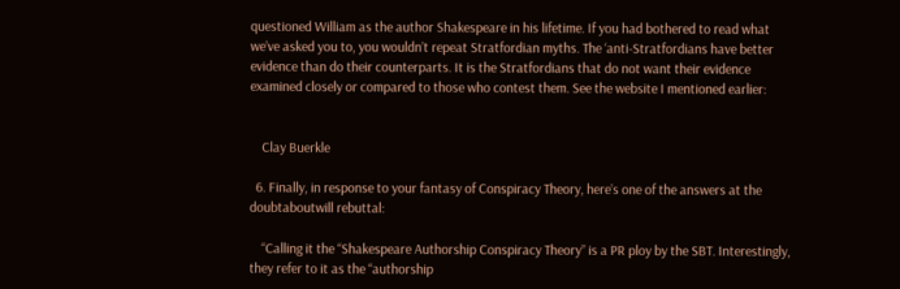questioned William as the author Shakespeare in his lifetime. If you had bothered to read what we’ve asked you to, you wouldn’t repeat Stratfordian myths. The ‘anti-Stratfordians have better evidence than do their counterparts. It is the Stratfordians that do not want their evidence examined closely or compared to those who contest them. See the website I mentioned earlier:


    Clay Buerkle

  6. Finally, in response to your fantasy of Conspiracy Theory, here’s one of the answers at the doubtaboutwill rebuttal:

    “Calling it the “Shakespeare Authorship Conspiracy Theory” is a PR ploy by the SBT. Interestingly, they refer to it as the “authorship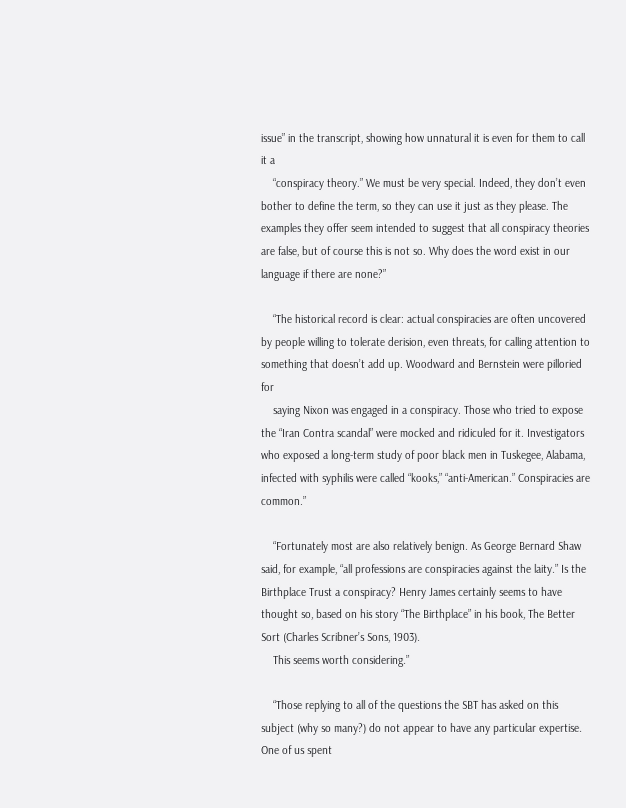issue” in the transcript, showing how unnatural it is even for them to call it a
    “conspiracy theory.” We must be very special. Indeed, they don’t even bother to define the term, so they can use it just as they please. The examples they offer seem intended to suggest that all conspiracy theories are false, but of course this is not so. Why does the word exist in our language if there are none?”

    “The historical record is clear: actual conspiracies are often uncovered by people willing to tolerate derision, even threats, for calling attention to something that doesn’t add up. Woodward and Bernstein were pilloried for
    saying Nixon was engaged in a conspiracy. Those who tried to expose the “Iran Contra scandal” were mocked and ridiculed for it. Investigators who exposed a long-term study of poor black men in Tuskegee, Alabama, infected with syphilis were called “kooks,” “anti-American.” Conspiracies are common.”

    “Fortunately most are also relatively benign. As George Bernard Shaw said, for example, “all professions are conspiracies against the laity.” Is the Birthplace Trust a conspiracy? Henry James certainly seems to have thought so, based on his story “The Birthplace” in his book, The Better Sort (Charles Scribner’s Sons, 1903).
    This seems worth considering.”

    “Those replying to all of the questions the SBT has asked on this subject (why so many?) do not appear to have any particular expertise. One of us spent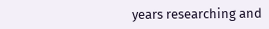years researching and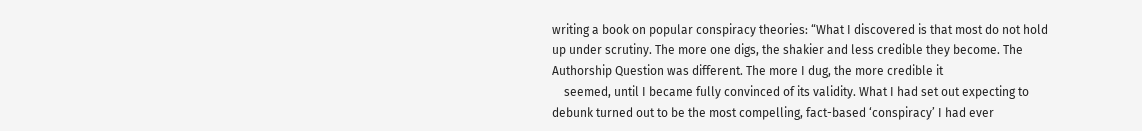writing a book on popular conspiracy theories: “What I discovered is that most do not hold up under scrutiny. The more one digs, the shakier and less credible they become. The Authorship Question was different. The more I dug, the more credible it
    seemed, until I became fully convinced of its validity. What I had set out expecting to debunk turned out to be the most compelling, fact-based ‘conspiracy’ I had ever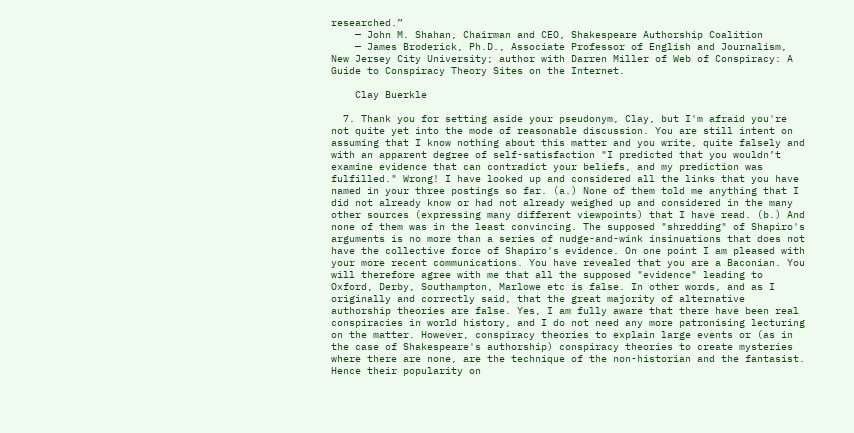researched.”
    — John M. Shahan, Chairman and CEO, Shakespeare Authorship Coalition
    — James Broderick, Ph.D., Associate Professor of English and Journalism, New Jersey City University; author with Darren Miller of Web of Conspiracy: A Guide to Conspiracy Theory Sites on the Internet.

    Clay Buerkle

  7. Thank you for setting aside your pseudonym, Clay, but I'm afraid you're not quite yet into the mode of reasonable discussion. You are still intent on assuming that I know nothing about this matter and you write, quite falsely and with an apparent degree of self-satisfaction "I predicted that you wouldn’t examine evidence that can contradict your beliefs, and my prediction was fulfilled." Wrong! I have looked up and considered all the links that you have named in your three postings so far. (a.) None of them told me anything that I did not already know or had not already weighed up and considered in the many other sources (expressing many different viewpoints) that I have read. (b.) And none of them was in the least convincing. The supposed "shredding" of Shapiro's arguments is no more than a series of nudge-and-wink insinuations that does not have the collective force of Shapiro's evidence. On one point I am pleased with your more recent communications. You have revealed that you are a Baconian. You will therefore agree with me that all the supposed "evidence" leading to Oxford, Derby, Southampton, Marlowe etc is false. In other words, and as I originally and correctly said, that the great majority of alternative authorship theories are false. Yes, I am fully aware that there have been real conspiracies in world history, and I do not need any more patronising lecturing on the matter. However, conspiracy theories to explain large events or (as in the case of Shakespeare's authorship) conspiracy theories to create mysteries where there are none, are the technique of the non-historian and the fantasist. Hence their popularity on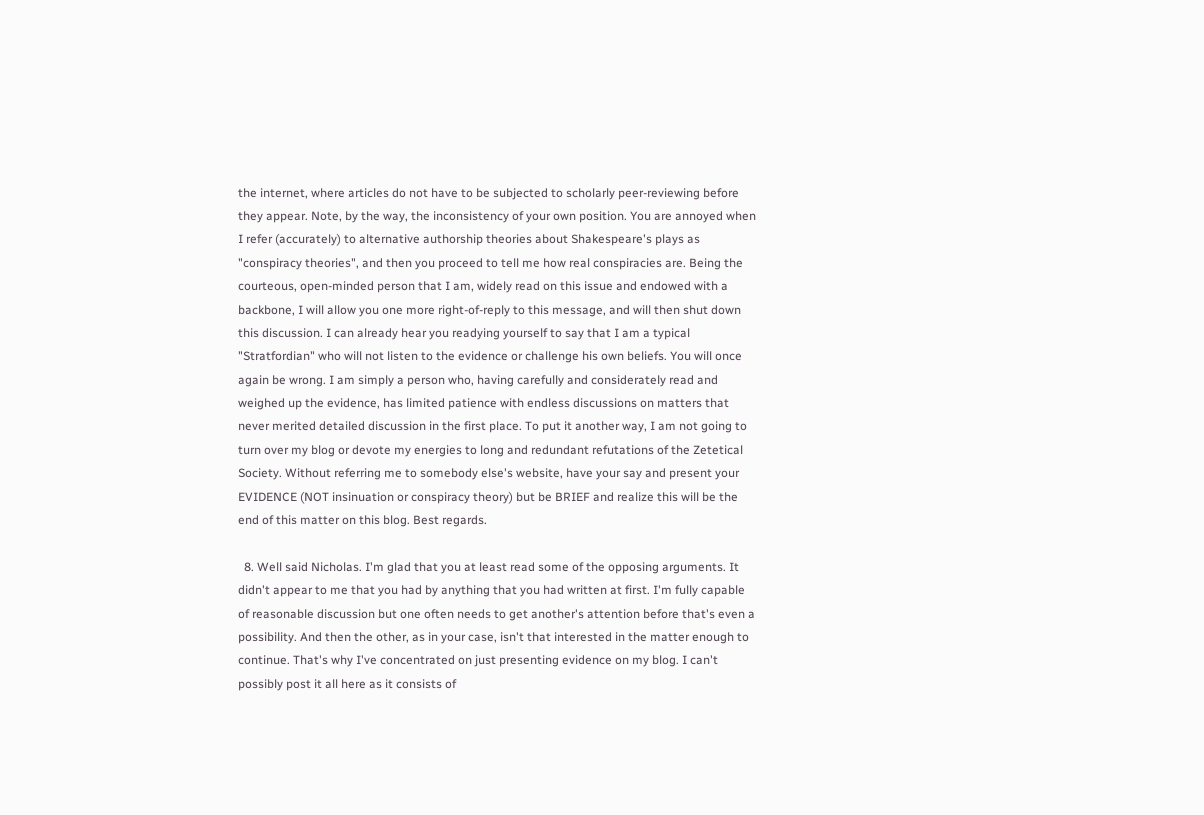the internet, where articles do not have to be subjected to scholarly peer-reviewing before they appear. Note, by the way, the inconsistency of your own position. You are annoyed when I refer (accurately) to alternative authorship theories about Shakespeare's plays as "conspiracy theories", and then you proceed to tell me how real conspiracies are. Being the courteous, open-minded person that I am, widely read on this issue and endowed with a backbone, I will allow you one more right-of-reply to this message, and will then shut down this discussion. I can already hear you readying yourself to say that I am a typical "Stratfordian" who will not listen to the evidence or challenge his own beliefs. You will once again be wrong. I am simply a person who, having carefully and considerately read and weighed up the evidence, has limited patience with endless discussions on matters that never merited detailed discussion in the first place. To put it another way, I am not going to turn over my blog or devote my energies to long and redundant refutations of the Zetetical Society. Without referring me to somebody else's website, have your say and present your EVIDENCE (NOT insinuation or conspiracy theory) but be BRIEF and realize this will be the end of this matter on this blog. Best regards.

  8. Well said Nicholas. I'm glad that you at least read some of the opposing arguments. It didn't appear to me that you had by anything that you had written at first. I'm fully capable of reasonable discussion but one often needs to get another's attention before that's even a possibility. And then the other, as in your case, isn't that interested in the matter enough to continue. That's why I've concentrated on just presenting evidence on my blog. I can't possibly post it all here as it consists of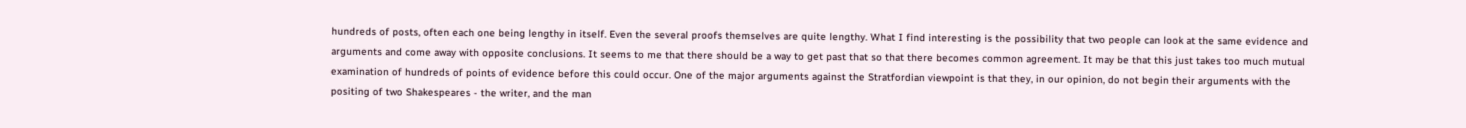hundreds of posts, often each one being lengthy in itself. Even the several proofs themselves are quite lengthy. What I find interesting is the possibility that two people can look at the same evidence and arguments and come away with opposite conclusions. It seems to me that there should be a way to get past that so that there becomes common agreement. It may be that this just takes too much mutual examination of hundreds of points of evidence before this could occur. One of the major arguments against the Stratfordian viewpoint is that they, in our opinion, do not begin their arguments with the positing of two Shakespeares - the writer, and the man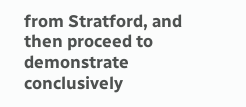from Stratford, and then proceed to demonstrate conclusively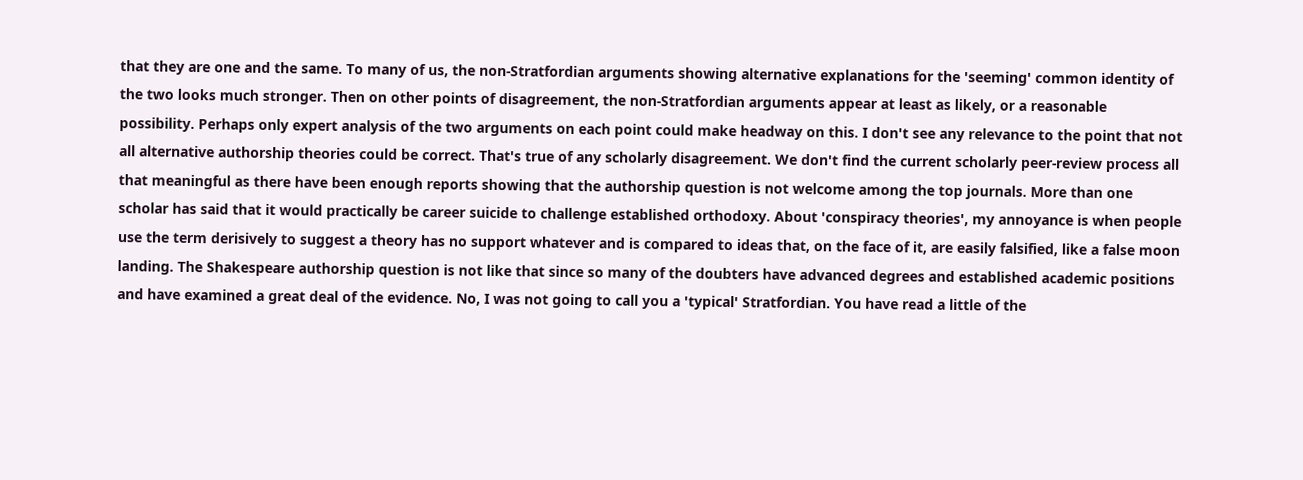that they are one and the same. To many of us, the non-Stratfordian arguments showing alternative explanations for the 'seeming' common identity of the two looks much stronger. Then on other points of disagreement, the non-Stratfordian arguments appear at least as likely, or a reasonable possibility. Perhaps only expert analysis of the two arguments on each point could make headway on this. I don't see any relevance to the point that not all alternative authorship theories could be correct. That's true of any scholarly disagreement. We don't find the current scholarly peer-review process all that meaningful as there have been enough reports showing that the authorship question is not welcome among the top journals. More than one scholar has said that it would practically be career suicide to challenge established orthodoxy. About 'conspiracy theories', my annoyance is when people use the term derisively to suggest a theory has no support whatever and is compared to ideas that, on the face of it, are easily falsified, like a false moon landing. The Shakespeare authorship question is not like that since so many of the doubters have advanced degrees and established academic positions and have examined a great deal of the evidence. No, I was not going to call you a 'typical' Stratfordian. You have read a little of the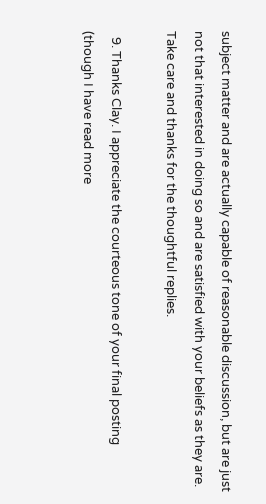subject matter and are actually capable of reasonable discussion, but are just not that interested in doing so and are satisfied with your beliefs as they are. Take care and thanks for the thoughtful replies.

  9. Thanks Clay. I appreciate the courteous tone of your final posting (though I have read more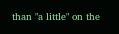than "a little" on the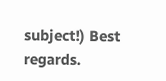subject!) Best regards.